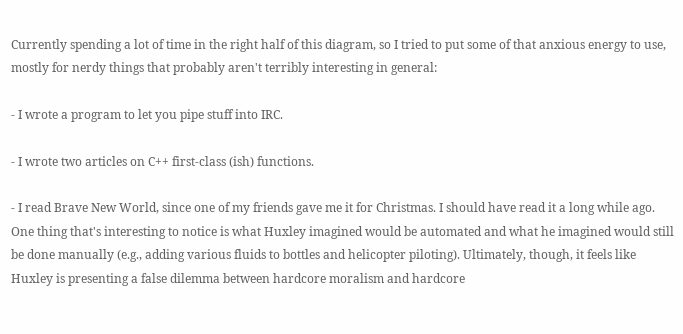Currently spending a lot of time in the right half of this diagram, so I tried to put some of that anxious energy to use, mostly for nerdy things that probably aren't terribly interesting in general:

- I wrote a program to let you pipe stuff into IRC.

- I wrote two articles on C++ first-class (ish) functions.

- I read Brave New World, since one of my friends gave me it for Christmas. I should have read it a long while ago. One thing that's interesting to notice is what Huxley imagined would be automated and what he imagined would still be done manually (e.g., adding various fluids to bottles and helicopter piloting). Ultimately, though, it feels like Huxley is presenting a false dilemma between hardcore moralism and hardcore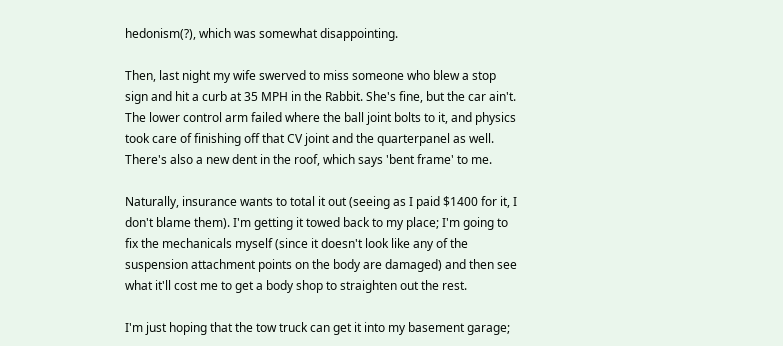hedonism(?), which was somewhat disappointing.

Then, last night my wife swerved to miss someone who blew a stop sign and hit a curb at 35 MPH in the Rabbit. She's fine, but the car ain't. The lower control arm failed where the ball joint bolts to it, and physics took care of finishing off that CV joint and the quarterpanel as well. There's also a new dent in the roof, which says 'bent frame' to me.

Naturally, insurance wants to total it out (seeing as I paid $1400 for it, I don't blame them). I'm getting it towed back to my place; I'm going to fix the mechanicals myself (since it doesn't look like any of the suspension attachment points on the body are damaged) and then see what it'll cost me to get a body shop to straighten out the rest.

I'm just hoping that the tow truck can get it into my basement garage;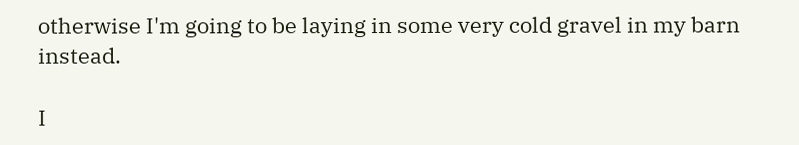otherwise I'm going to be laying in some very cold gravel in my barn instead.

I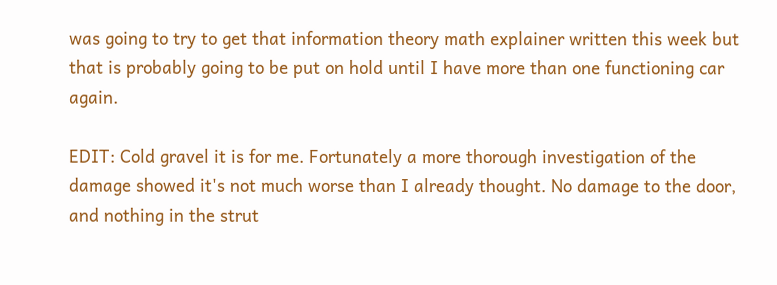was going to try to get that information theory math explainer written this week but that is probably going to be put on hold until I have more than one functioning car again.

EDIT: Cold gravel it is for me. Fortunately a more thorough investigation of the damage showed it's not much worse than I already thought. No damage to the door, and nothing in the strut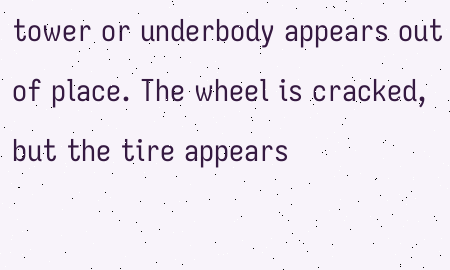tower or underbody appears out of place. The wheel is cracked, but the tire appears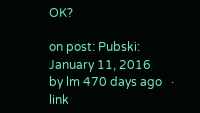OK?

on post: Pubski: January 11, 2016
by lm 470 days ago   ·   link